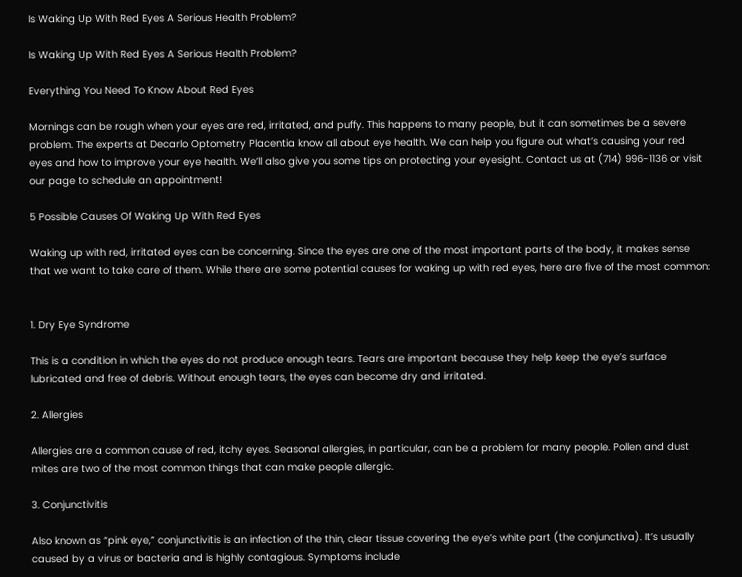Is Waking Up With Red Eyes A Serious Health Problem?

Is Waking Up With Red Eyes A Serious Health Problem?

Everything You Need To Know About Red Eyes

Mornings can be rough when your eyes are red, irritated, and puffy. This happens to many people, but it can sometimes be a severe problem. The experts at Decarlo Optometry Placentia know all about eye health. We can help you figure out what’s causing your red eyes and how to improve your eye health. We’ll also give you some tips on protecting your eyesight. Contact us at (714) 996-1136 or visit our page to schedule an appointment!

5 Possible Causes Of Waking Up With Red Eyes

Waking up with red, irritated eyes can be concerning. Since the eyes are one of the most important parts of the body, it makes sense that we want to take care of them. While there are some potential causes for waking up with red eyes, here are five of the most common:


1. Dry Eye Syndrome

This is a condition in which the eyes do not produce enough tears. Tears are important because they help keep the eye’s surface lubricated and free of debris. Without enough tears, the eyes can become dry and irritated.

2. Allergies

Allergies are a common cause of red, itchy eyes. Seasonal allergies, in particular, can be a problem for many people. Pollen and dust mites are two of the most common things that can make people allergic.

3. Conjunctivitis

Also known as “pink eye,” conjunctivitis is an infection of the thin, clear tissue covering the eye’s white part (the conjunctiva). It’s usually caused by a virus or bacteria and is highly contagious. Symptoms include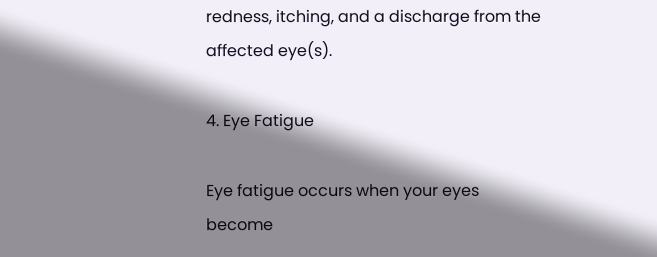redness, itching, and a discharge from the affected eye(s).

4. Eye Fatigue

Eye fatigue occurs when your eyes become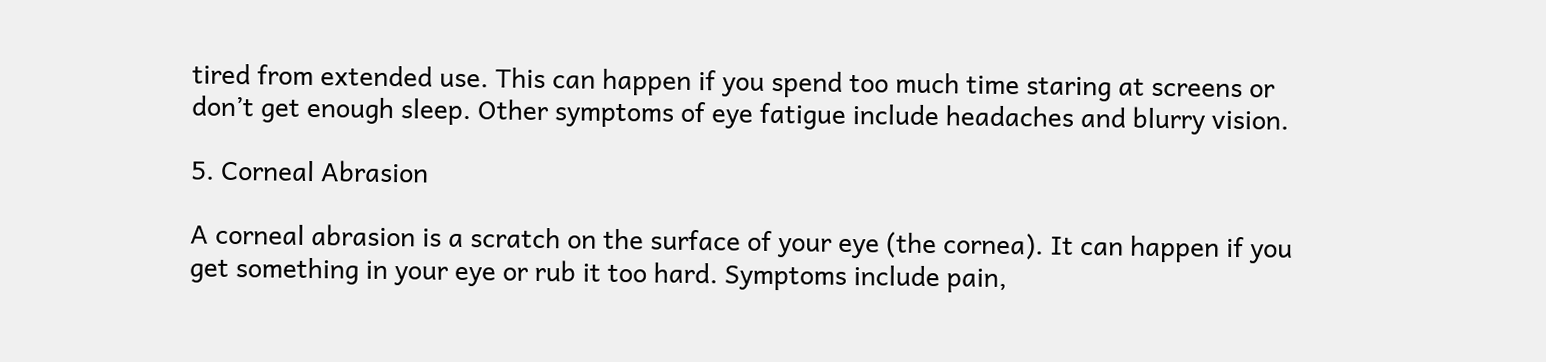tired from extended use. This can happen if you spend too much time staring at screens or don’t get enough sleep. Other symptoms of eye fatigue include headaches and blurry vision.

5. Corneal Abrasion

A corneal abrasion is a scratch on the surface of your eye (the cornea). It can happen if you get something in your eye or rub it too hard. Symptoms include pain,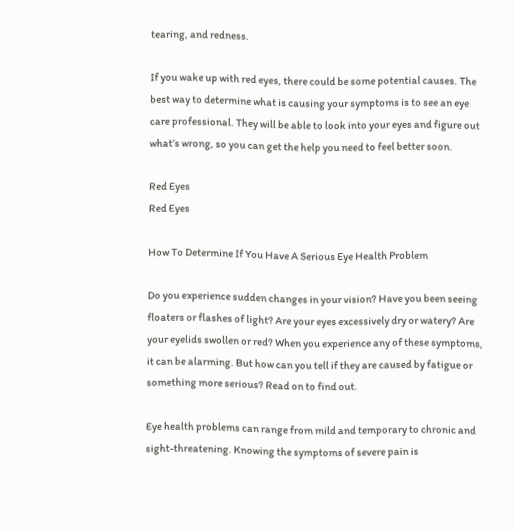tearing, and redness.

If you wake up with red eyes, there could be some potential causes. The best way to determine what is causing your symptoms is to see an eye care professional. They will be able to look into your eyes and figure out what’s wrong, so you can get the help you need to feel better soon.

Red Eyes
Red Eyes

How To Determine If You Have A Serious Eye Health Problem

Do you experience sudden changes in your vision? Have you been seeing floaters or flashes of light? Are your eyes excessively dry or watery? Are your eyelids swollen or red? When you experience any of these symptoms, it can be alarming. But how can you tell if they are caused by fatigue or something more serious? Read on to find out.

Eye health problems can range from mild and temporary to chronic and sight-threatening. Knowing the symptoms of severe pain is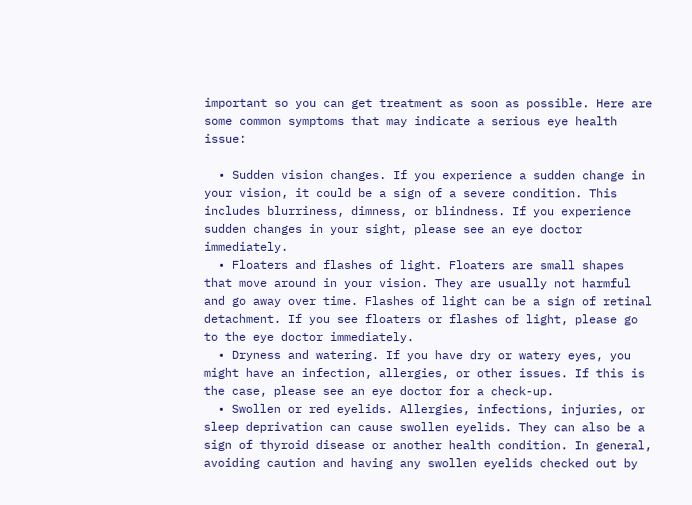important so you can get treatment as soon as possible. Here are some common symptoms that may indicate a serious eye health issue:

  • Sudden vision changes. If you experience a sudden change in your vision, it could be a sign of a severe condition. This includes blurriness, dimness, or blindness. If you experience sudden changes in your sight, please see an eye doctor immediately.
  • Floaters and flashes of light. Floaters are small shapes that move around in your vision. They are usually not harmful and go away over time. Flashes of light can be a sign of retinal detachment. If you see floaters or flashes of light, please go to the eye doctor immediately.
  • Dryness and watering. If you have dry or watery eyes, you might have an infection, allergies, or other issues. If this is the case, please see an eye doctor for a check-up.
  • Swollen or red eyelids. Allergies, infections, injuries, or sleep deprivation can cause swollen eyelids. They can also be a sign of thyroid disease or another health condition. In general, avoiding caution and having any swollen eyelids checked out by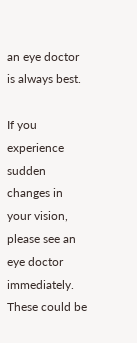an eye doctor is always best.

If you experience sudden changes in your vision, please see an eye doctor immediately. These could be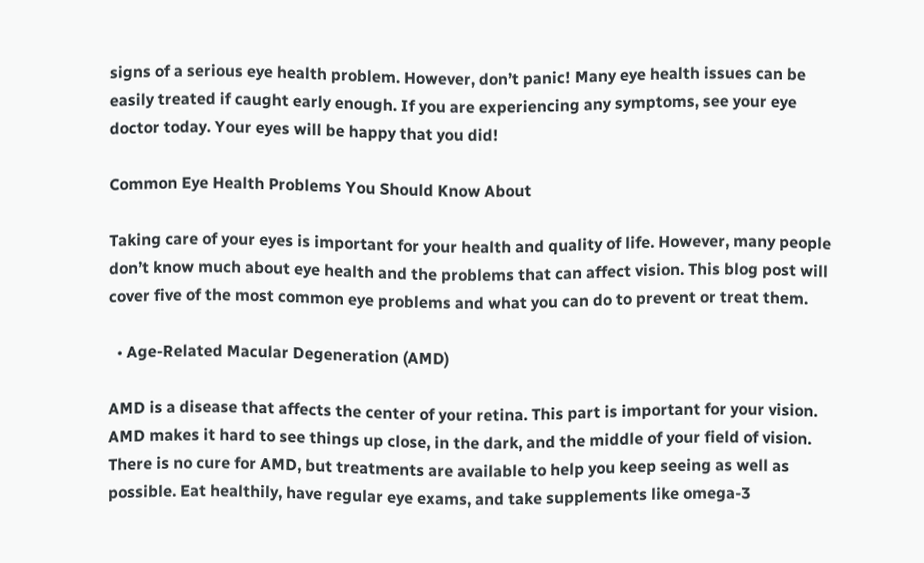signs of a serious eye health problem. However, don’t panic! Many eye health issues can be easily treated if caught early enough. If you are experiencing any symptoms, see your eye doctor today. Your eyes will be happy that you did!

Common Eye Health Problems You Should Know About

Taking care of your eyes is important for your health and quality of life. However, many people don’t know much about eye health and the problems that can affect vision. This blog post will cover five of the most common eye problems and what you can do to prevent or treat them.

  • Age-Related Macular Degeneration (AMD)

AMD is a disease that affects the center of your retina. This part is important for your vision. AMD makes it hard to see things up close, in the dark, and the middle of your field of vision. There is no cure for AMD, but treatments are available to help you keep seeing as well as possible. Eat healthily, have regular eye exams, and take supplements like omega-3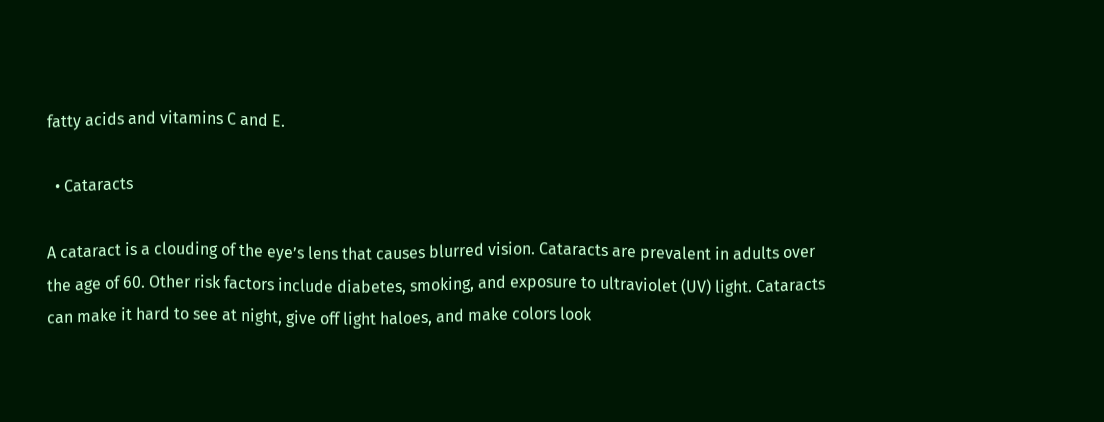fatty acids and vitamins C and E.

  • Cataracts

A cataract is a clouding of the eye’s lens that causes blurred vision. Cataracts are prevalent in adults over the age of 60. Other risk factors include diabetes, smoking, and exposure to ultraviolet (UV) light. Cataracts can make it hard to see at night, give off light haloes, and make colors look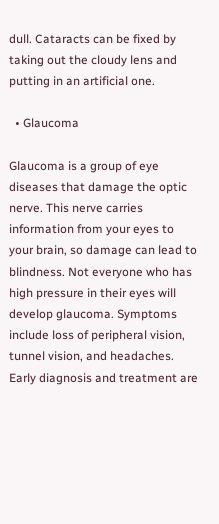dull. Cataracts can be fixed by taking out the cloudy lens and putting in an artificial one.

  • Glaucoma

Glaucoma is a group of eye diseases that damage the optic nerve. This nerve carries information from your eyes to your brain, so damage can lead to blindness. Not everyone who has high pressure in their eyes will develop glaucoma. Symptoms include loss of peripheral vision, tunnel vision, and headaches. Early diagnosis and treatment are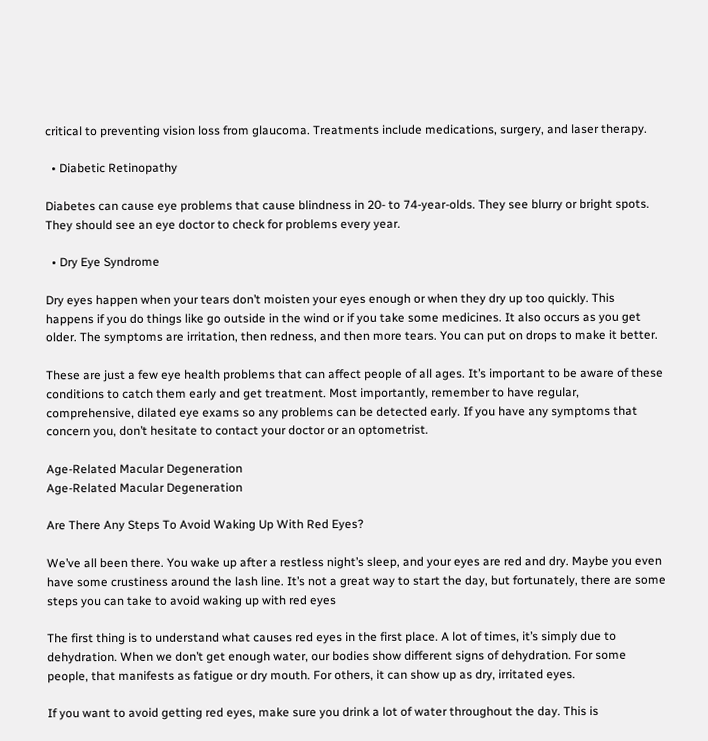critical to preventing vision loss from glaucoma. Treatments include medications, surgery, and laser therapy.

  • Diabetic Retinopathy

Diabetes can cause eye problems that cause blindness in 20- to 74-year-olds. They see blurry or bright spots. They should see an eye doctor to check for problems every year.

  • Dry Eye Syndrome

Dry eyes happen when your tears don’t moisten your eyes enough or when they dry up too quickly. This happens if you do things like go outside in the wind or if you take some medicines. It also occurs as you get older. The symptoms are irritation, then redness, and then more tears. You can put on drops to make it better.

These are just a few eye health problems that can affect people of all ages. It’s important to be aware of these conditions to catch them early and get treatment. Most importantly, remember to have regular, comprehensive, dilated eye exams so any problems can be detected early. If you have any symptoms that concern you, don’t hesitate to contact your doctor or an optometrist.

Age-Related Macular Degeneration
Age-Related Macular Degeneration

Are There Any Steps To Avoid Waking Up With Red Eyes?

We’ve all been there. You wake up after a restless night’s sleep, and your eyes are red and dry. Maybe you even have some crustiness around the lash line. It’s not a great way to start the day, but fortunately, there are some steps you can take to avoid waking up with red eyes

The first thing is to understand what causes red eyes in the first place. A lot of times, it’s simply due to dehydration. When we don’t get enough water, our bodies show different signs of dehydration. For some people, that manifests as fatigue or dry mouth. For others, it can show up as dry, irritated eyes.

If you want to avoid getting red eyes, make sure you drink a lot of water throughout the day. This is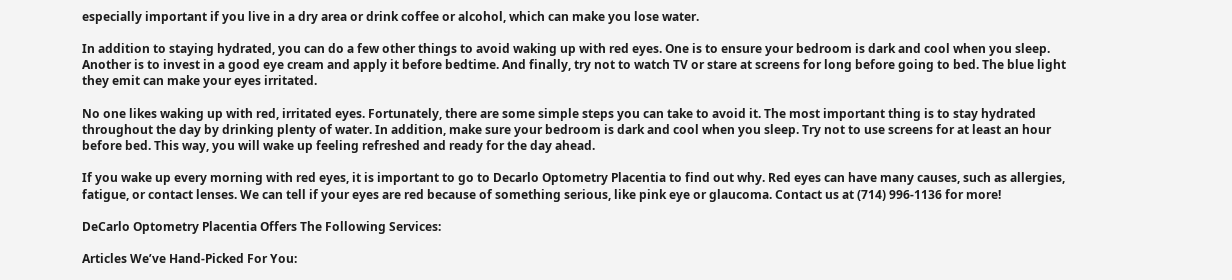especially important if you live in a dry area or drink coffee or alcohol, which can make you lose water.

In addition to staying hydrated, you can do a few other things to avoid waking up with red eyes. One is to ensure your bedroom is dark and cool when you sleep. Another is to invest in a good eye cream and apply it before bedtime. And finally, try not to watch TV or stare at screens for long before going to bed. The blue light they emit can make your eyes irritated.

No one likes waking up with red, irritated eyes. Fortunately, there are some simple steps you can take to avoid it. The most important thing is to stay hydrated throughout the day by drinking plenty of water. In addition, make sure your bedroom is dark and cool when you sleep. Try not to use screens for at least an hour before bed. This way, you will wake up feeling refreshed and ready for the day ahead.

If you wake up every morning with red eyes, it is important to go to Decarlo Optometry Placentia to find out why. Red eyes can have many causes, such as allergies, fatigue, or contact lenses. We can tell if your eyes are red because of something serious, like pink eye or glaucoma. Contact us at (714) 996-1136 for more!

DeCarlo Optometry Placentia Offers The Following Services:

Articles We’ve Hand-Picked For You: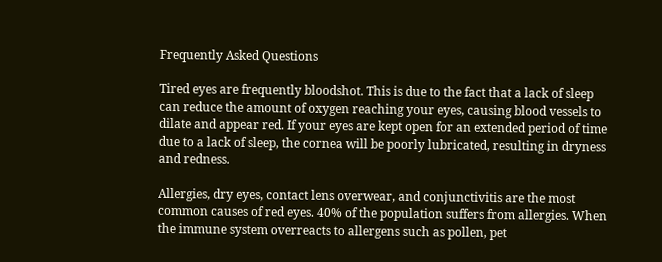Frequently Asked Questions

Tired eyes are frequently bloodshot. This is due to the fact that a lack of sleep can reduce the amount of oxygen reaching your eyes, causing blood vessels to dilate and appear red. If your eyes are kept open for an extended period of time due to a lack of sleep, the cornea will be poorly lubricated, resulting in dryness and redness.

Allergies, dry eyes, contact lens overwear, and conjunctivitis are the most common causes of red eyes. 40% of the population suffers from allergies. When the immune system overreacts to allergens such as pollen, pet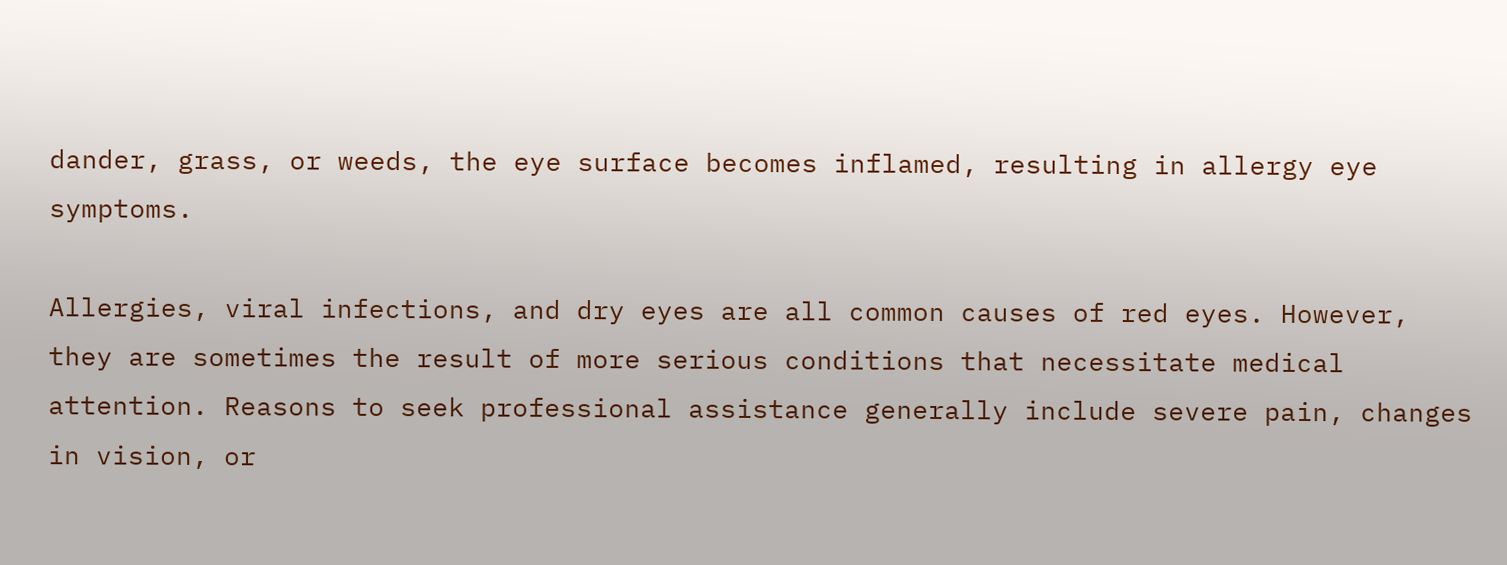dander, grass, or weeds, the eye surface becomes inflamed, resulting in allergy eye symptoms.

Allergies, viral infections, and dry eyes are all common causes of red eyes. However, they are sometimes the result of more serious conditions that necessitate medical attention. Reasons to seek professional assistance generally include severe pain, changes in vision, or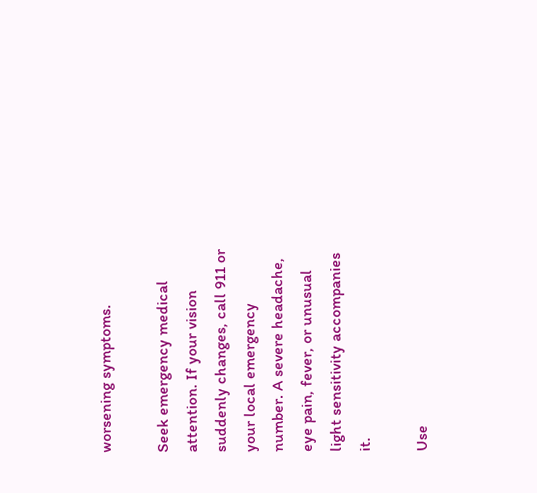worsening symptoms.

Seek emergency medical attention. If your vision suddenly changes, call 911 or your local emergency number. A severe headache, eye pain, fever, or unusual light sensitivity accompanies it.

Use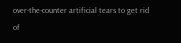over-the-counter artificial tears to get rid of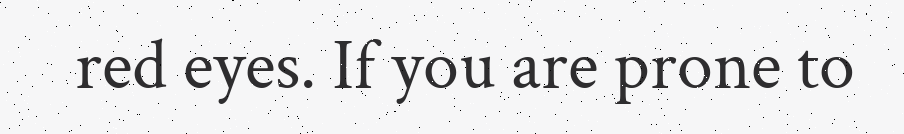red eyes. If you are prone to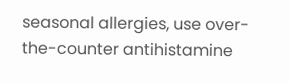seasonal allergies, use over-the-counter antihistamine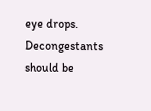eye drops. Decongestants should be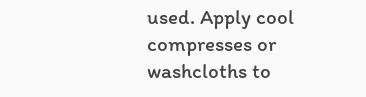used. Apply cool compresses or washcloths to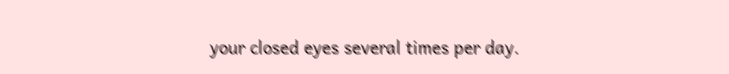your closed eyes several times per day.